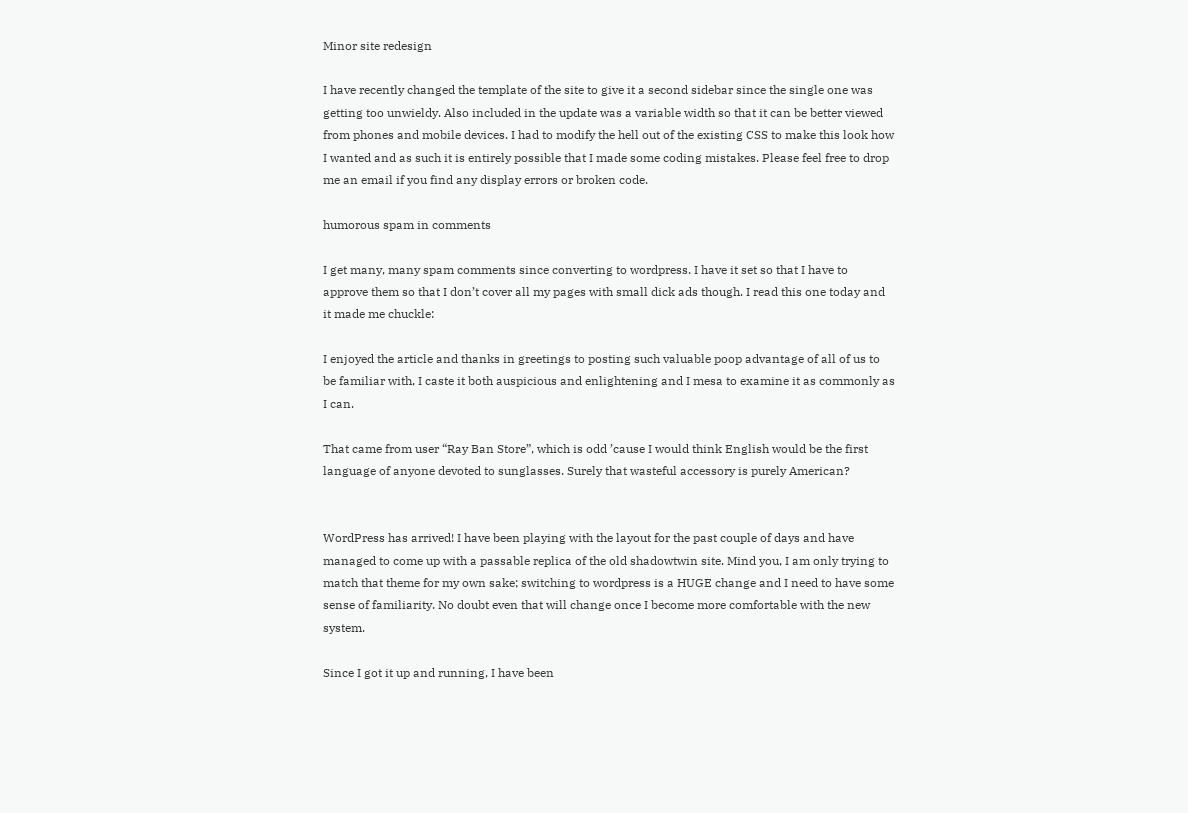Minor site redesign

I have recently changed the template of the site to give it a second sidebar since the single one was getting too unwieldy. Also included in the update was a variable width so that it can be better viewed from phones and mobile devices. I had to modify the hell out of the existing CSS to make this look how I wanted and as such it is entirely possible that I made some coding mistakes. Please feel free to drop me an email if you find any display errors or broken code.

humorous spam in comments

I get many, many spam comments since converting to wordpress. I have it set so that I have to approve them so that I don’t cover all my pages with small dick ads though. I read this one today and it made me chuckle:

I enjoyed the article and thanks in greetings to posting such valuable poop advantage of all of us to be familiar with, I caste it both auspicious and enlightening and I mesa to examine it as commonly as I can.

That came from user “Ray Ban Store”, which is odd ’cause I would think English would be the first language of anyone devoted to sunglasses. Surely that wasteful accessory is purely American?


WordPress has arrived! I have been playing with the layout for the past couple of days and have managed to come up with a passable replica of the old shadowtwin site. Mind you, I am only trying to match that theme for my own sake; switching to wordpress is a HUGE change and I need to have some sense of familiarity. No doubt even that will change once I become more comfortable with the new system.

Since I got it up and running, I have been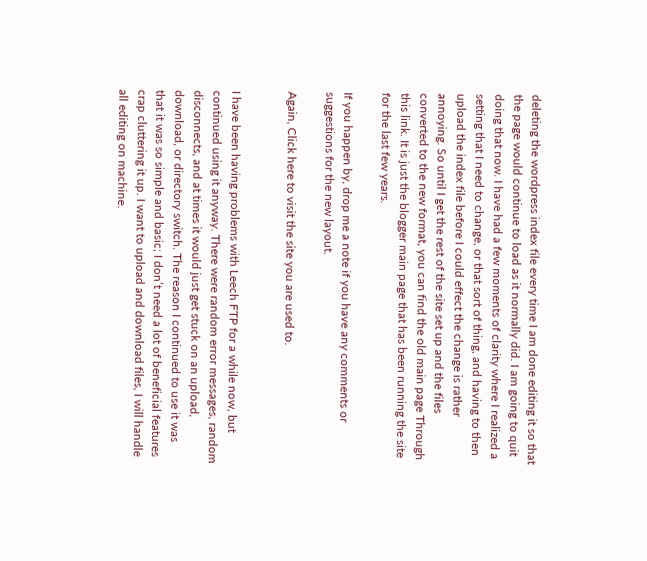deleting the wordpress index file every time I am done editing it so that the page would continue to load as it normally did. I am going to quit doing that now. I have had a few moments of clarity where I realized a setting that I need to change, or that sort of thing, and having to then upload the index file before I could effect the change is rather annoying. So until I get the rest of the site set up and the files converted to the new format, you can find the old main page Through this link. It is just the blogger main page that has been running the site for the last few years.

If you happen by, drop me a note if you have any comments or suggestions for the new layout.

Again, Click here to visit the site you are used to.


I have been having problems with Leech FTP for a while now, but continued using it anyway. There were random error messages, random disconnects, and at times it would just get stuck on an upload, download, or directory switch. The reason I continued to use it was that it was so simple and basic; I don’t need a lot of beneficial features crap cluttering it up. I want to upload and download files, I will handle all editing on machine.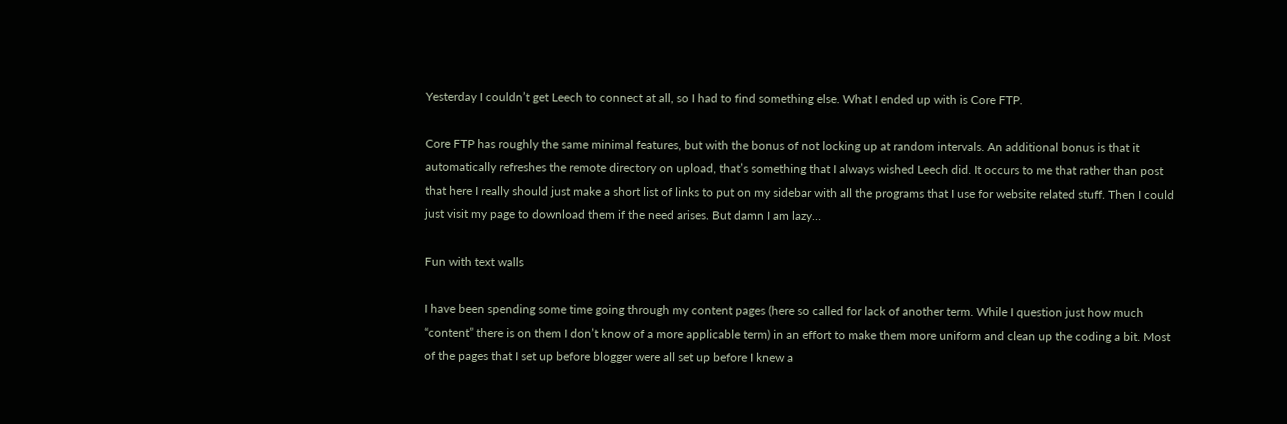Yesterday I couldn’t get Leech to connect at all, so I had to find something else. What I ended up with is Core FTP.

Core FTP has roughly the same minimal features, but with the bonus of not locking up at random intervals. An additional bonus is that it automatically refreshes the remote directory on upload, that’s something that I always wished Leech did. It occurs to me that rather than post that here I really should just make a short list of links to put on my sidebar with all the programs that I use for website related stuff. Then I could just visit my page to download them if the need arises. But damn I am lazy…

Fun with text walls

I have been spending some time going through my content pages (here so called for lack of another term. While I question just how much “content” there is on them I don’t know of a more applicable term) in an effort to make them more uniform and clean up the coding a bit. Most of the pages that I set up before blogger were all set up before I knew a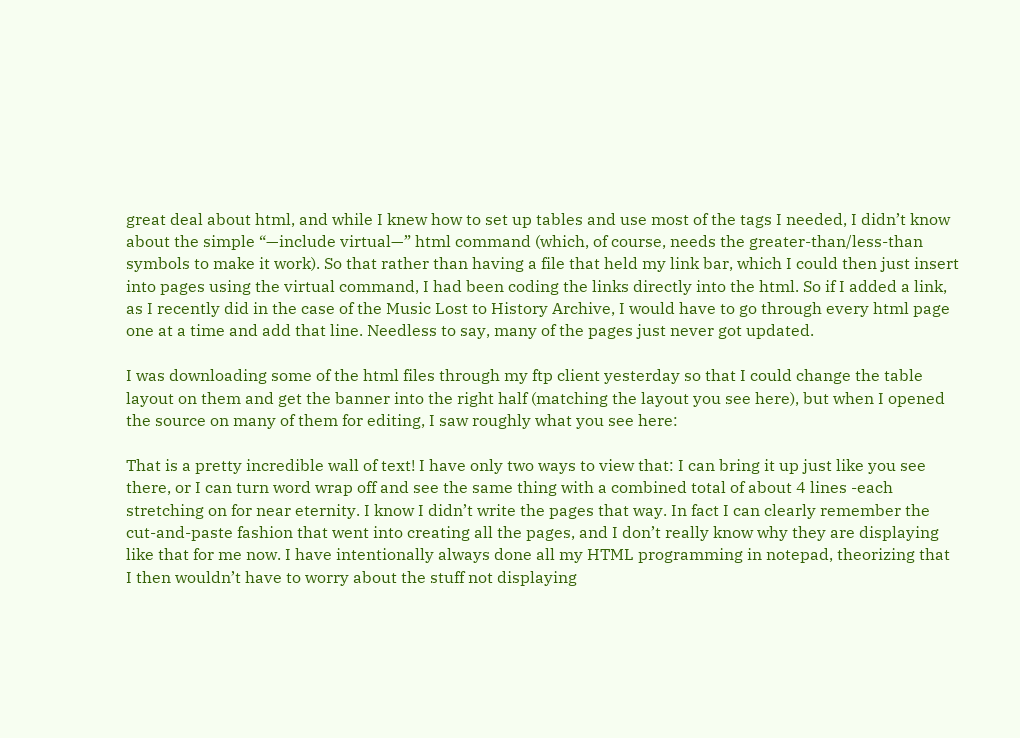great deal about html, and while I knew how to set up tables and use most of the tags I needed, I didn’t know about the simple “—include virtual—” html command (which, of course, needs the greater-than/less-than symbols to make it work). So that rather than having a file that held my link bar, which I could then just insert into pages using the virtual command, I had been coding the links directly into the html. So if I added a link, as I recently did in the case of the Music Lost to History Archive, I would have to go through every html page one at a time and add that line. Needless to say, many of the pages just never got updated.

I was downloading some of the html files through my ftp client yesterday so that I could change the table layout on them and get the banner into the right half (matching the layout you see here), but when I opened the source on many of them for editing, I saw roughly what you see here:

That is a pretty incredible wall of text! I have only two ways to view that: I can bring it up just like you see there, or I can turn word wrap off and see the same thing with a combined total of about 4 lines -each stretching on for near eternity. I know I didn’t write the pages that way. In fact I can clearly remember the cut-and-paste fashion that went into creating all the pages, and I don’t really know why they are displaying like that for me now. I have intentionally always done all my HTML programming in notepad, theorizing that I then wouldn’t have to worry about the stuff not displaying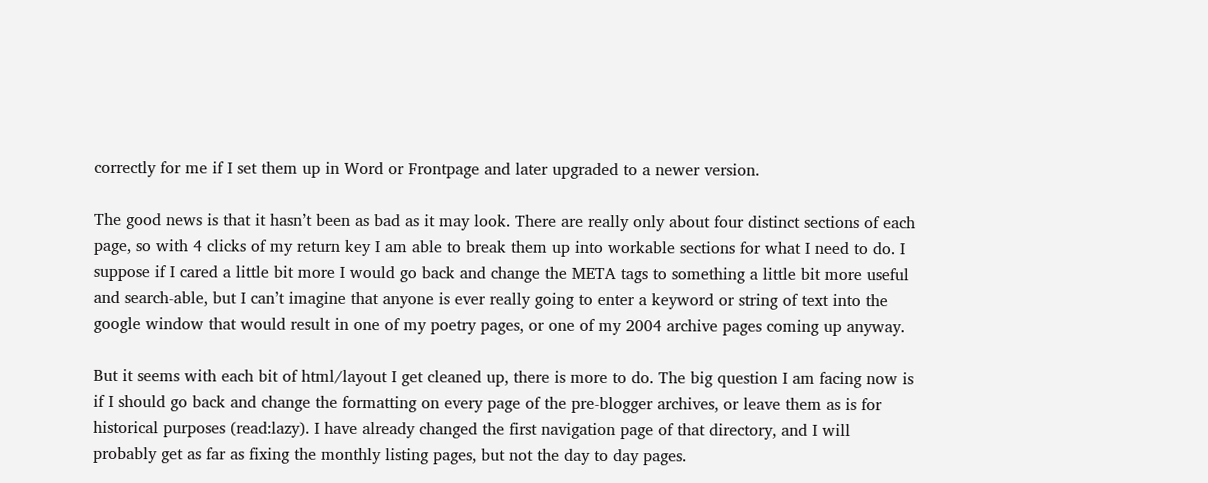correctly for me if I set them up in Word or Frontpage and later upgraded to a newer version.

The good news is that it hasn’t been as bad as it may look. There are really only about four distinct sections of each page, so with 4 clicks of my return key I am able to break them up into workable sections for what I need to do. I suppose if I cared a little bit more I would go back and change the META tags to something a little bit more useful and search-able, but I can’t imagine that anyone is ever really going to enter a keyword or string of text into the google window that would result in one of my poetry pages, or one of my 2004 archive pages coming up anyway.

But it seems with each bit of html/layout I get cleaned up, there is more to do. The big question I am facing now is if I should go back and change the formatting on every page of the pre-blogger archives, or leave them as is for historical purposes (read:lazy). I have already changed the first navigation page of that directory, and I will probably get as far as fixing the monthly listing pages, but not the day to day pages.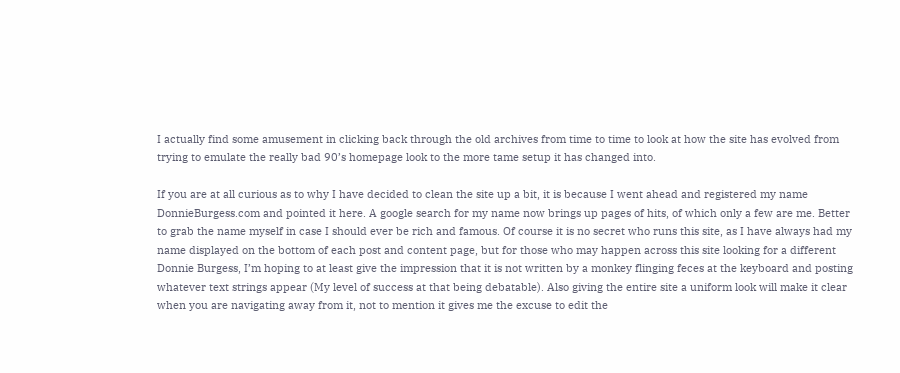I actually find some amusement in clicking back through the old archives from time to time to look at how the site has evolved from trying to emulate the really bad 90’s homepage look to the more tame setup it has changed into.

If you are at all curious as to why I have decided to clean the site up a bit, it is because I went ahead and registered my name DonnieBurgess.com and pointed it here. A google search for my name now brings up pages of hits, of which only a few are me. Better to grab the name myself in case I should ever be rich and famous. Of course it is no secret who runs this site, as I have always had my name displayed on the bottom of each post and content page, but for those who may happen across this site looking for a different Donnie Burgess, I’m hoping to at least give the impression that it is not written by a monkey flinging feces at the keyboard and posting whatever text strings appear (My level of success at that being debatable). Also giving the entire site a uniform look will make it clear when you are navigating away from it, not to mention it gives me the excuse to edit the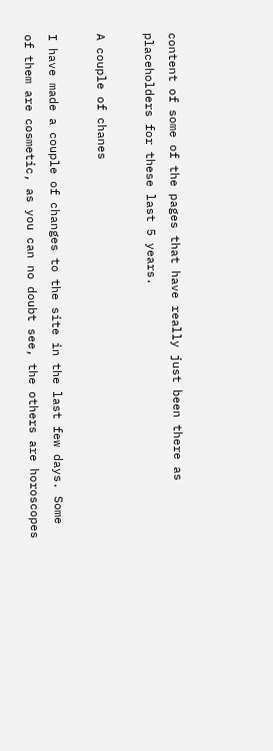content of some of the pages that have really just been there as placeholders for these last 5 years.

A couple of chanes

I have made a couple of changes to the site in the last few days. Some of them are cosmetic, as you can no doubt see, the others are horoscopes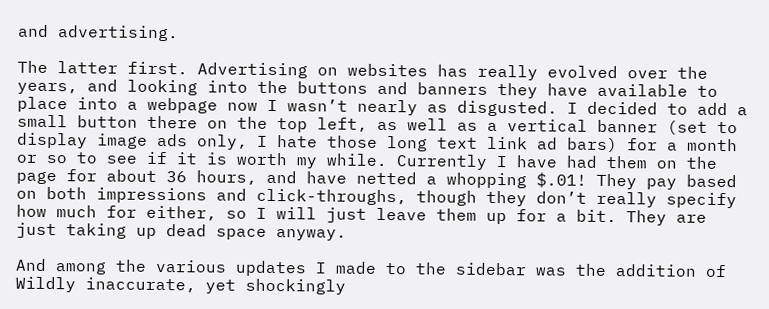and advertising.

The latter first. Advertising on websites has really evolved over the years, and looking into the buttons and banners they have available to place into a webpage now I wasn’t nearly as disgusted. I decided to add a small button there on the top left, as well as a vertical banner (set to display image ads only, I hate those long text link ad bars) for a month or so to see if it is worth my while. Currently I have had them on the page for about 36 hours, and have netted a whopping $.01! They pay based on both impressions and click-throughs, though they don’t really specify how much for either, so I will just leave them up for a bit. They are just taking up dead space anyway.

And among the various updates I made to the sidebar was the addition of Wildly inaccurate, yet shockingly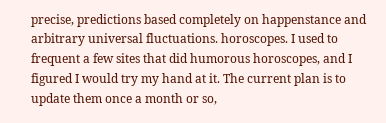precise, predictions based completely on happenstance and arbitrary universal fluctuations. horoscopes. I used to frequent a few sites that did humorous horoscopes, and I figured I would try my hand at it. The current plan is to update them once a month or so,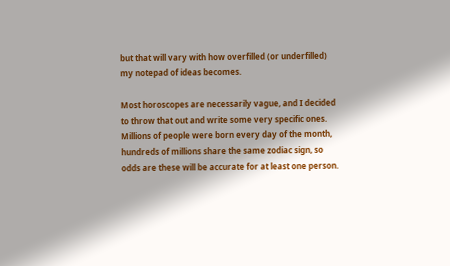but that will vary with how overfilled (or underfilled) my notepad of ideas becomes.

Most horoscopes are necessarily vague, and I decided to throw that out and write some very specific ones. Millions of people were born every day of the month, hundreds of millions share the same zodiac sign, so odds are these will be accurate for at least one person.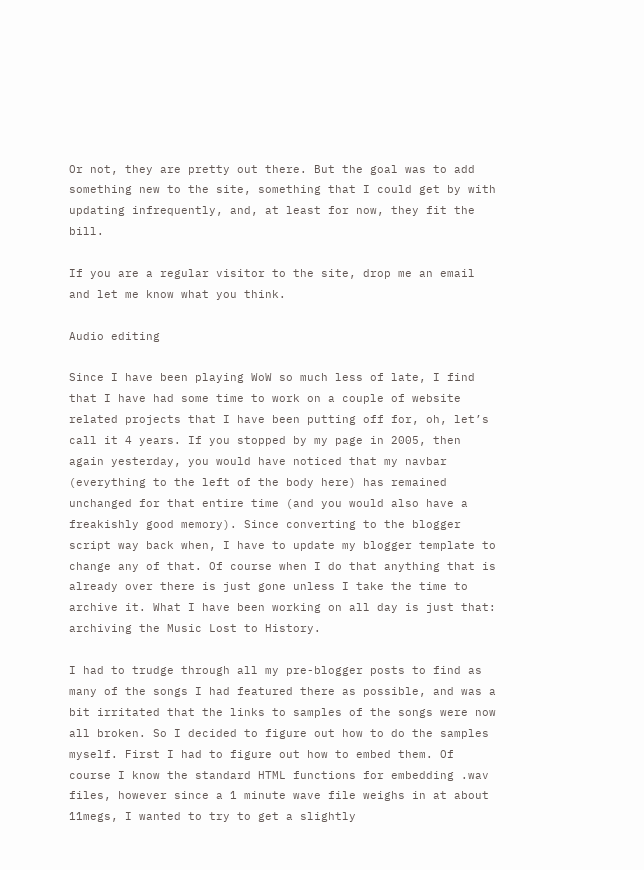Or not, they are pretty out there. But the goal was to add something new to the site, something that I could get by with updating infrequently, and, at least for now, they fit the bill.

If you are a regular visitor to the site, drop me an email and let me know what you think.

Audio editing

Since I have been playing WoW so much less of late, I find that I have had some time to work on a couple of website related projects that I have been putting off for, oh, let’s call it 4 years. If you stopped by my page in 2005, then again yesterday, you would have noticed that my navbar (everything to the left of the body here) has remained unchanged for that entire time (and you would also have a freakishly good memory). Since converting to the blogger script way back when, I have to update my blogger template to change any of that. Of course when I do that anything that is already over there is just gone unless I take the time to archive it. What I have been working on all day is just that: archiving the Music Lost to History.

I had to trudge through all my pre-blogger posts to find as many of the songs I had featured there as possible, and was a bit irritated that the links to samples of the songs were now all broken. So I decided to figure out how to do the samples myself. First I had to figure out how to embed them. Of course I know the standard HTML functions for embedding .wav files, however since a 1 minute wave file weighs in at about 11megs, I wanted to try to get a slightly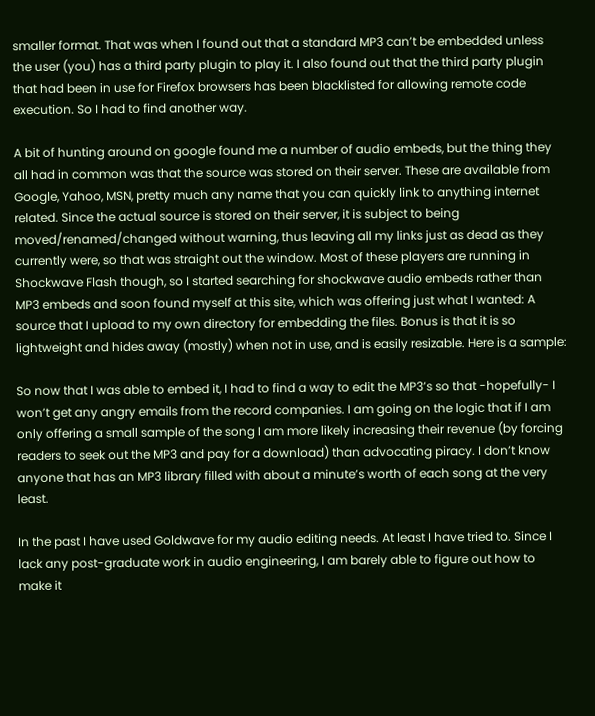smaller format. That was when I found out that a standard MP3 can’t be embedded unless the user (you) has a third party plugin to play it. I also found out that the third party plugin that had been in use for Firefox browsers has been blacklisted for allowing remote code execution. So I had to find another way.

A bit of hunting around on google found me a number of audio embeds, but the thing they all had in common was that the source was stored on their server. These are available from Google, Yahoo, MSN, pretty much any name that you can quickly link to anything internet related. Since the actual source is stored on their server, it is subject to being moved/renamed/changed without warning, thus leaving all my links just as dead as they currently were, so that was straight out the window. Most of these players are running in Shockwave Flash though, so I started searching for shockwave audio embeds rather than MP3 embeds and soon found myself at this site, which was offering just what I wanted: A source that I upload to my own directory for embedding the files. Bonus is that it is so lightweight and hides away (mostly) when not in use, and is easily resizable. Here is a sample:

So now that I was able to embed it, I had to find a way to edit the MP3’s so that -hopefully- I won’t get any angry emails from the record companies. I am going on the logic that if I am only offering a small sample of the song I am more likely increasing their revenue (by forcing readers to seek out the MP3 and pay for a download) than advocating piracy. I don’t know anyone that has an MP3 library filled with about a minute’s worth of each song at the very least.

In the past I have used Goldwave for my audio editing needs. At least I have tried to. Since I lack any post-graduate work in audio engineering, I am barely able to figure out how to make it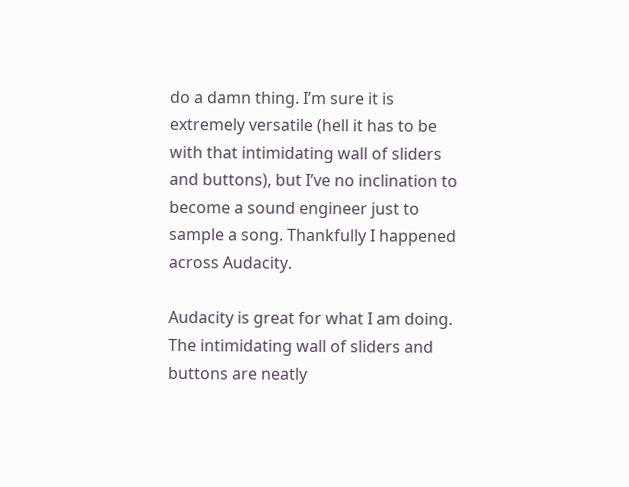do a damn thing. I’m sure it is extremely versatile (hell it has to be with that intimidating wall of sliders and buttons), but I’ve no inclination to become a sound engineer just to sample a song. Thankfully I happened across Audacity.

Audacity is great for what I am doing. The intimidating wall of sliders and buttons are neatly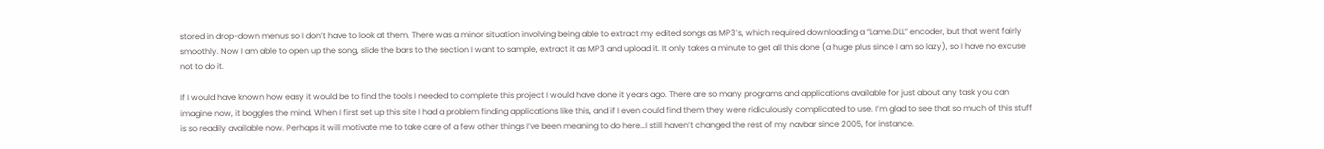stored in drop-down menus so I don’t have to look at them. There was a minor situation involving being able to extract my edited songs as MP3’s, which required downloading a “Lame.DLL” encoder, but that went fairly smoothly. Now I am able to open up the song, slide the bars to the section I want to sample, extract it as MP3 and upload it. It only takes a minute to get all this done (a huge plus since I am so lazy), so I have no excuse not to do it.

If I would have known how easy it would be to find the tools I needed to complete this project I would have done it years ago. There are so many programs and applications available for just about any task you can imagine now, it boggles the mind. When I first set up this site I had a problem finding applications like this, and if I even could find them they were ridiculously complicated to use. I’m glad to see that so much of this stuff is so readily available now. Perhaps it will motivate me to take care of a few other things I’ve been meaning to do here…I still haven’t changed the rest of my navbar since 2005, for instance.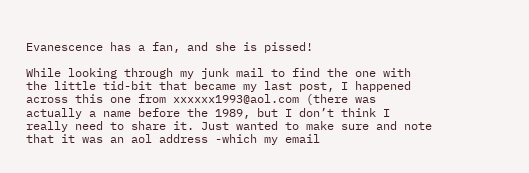Evanescence has a fan, and she is pissed!

While looking through my junk mail to find the one with the little tid-bit that became my last post, I happened across this one from xxxxxx1993@aol.com (there was actually a name before the 1989, but I don’t think I really need to share it. Just wanted to make sure and note that it was an aol address -which my email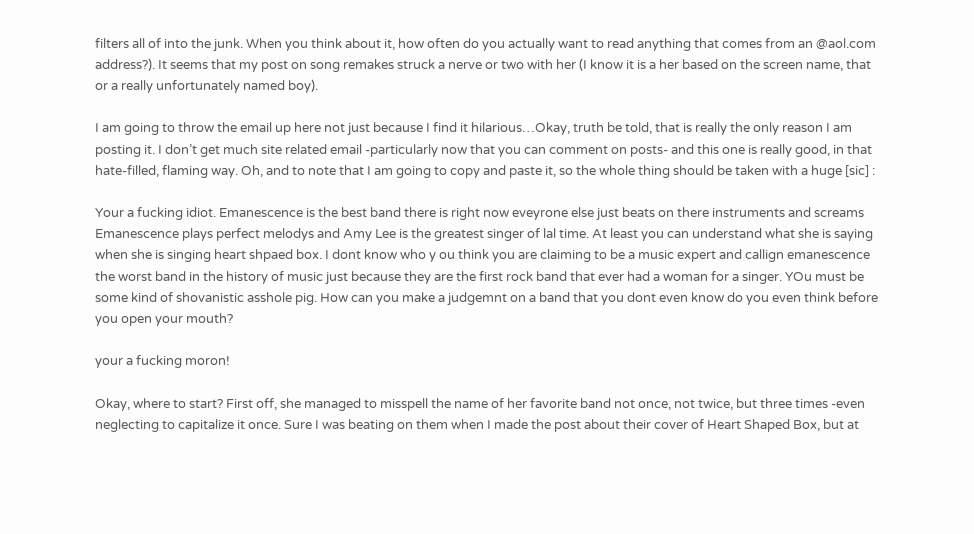filters all of into the junk. When you think about it, how often do you actually want to read anything that comes from an @aol.com address?). It seems that my post on song remakes struck a nerve or two with her (I know it is a her based on the screen name, that or a really unfortunately named boy).

I am going to throw the email up here not just because I find it hilarious…Okay, truth be told, that is really the only reason I am posting it. I don’t get much site related email -particularly now that you can comment on posts- and this one is really good, in that hate-filled, flaming way. Oh, and to note that I am going to copy and paste it, so the whole thing should be taken with a huge [sic] :

Your a fucking idiot. Emanescence is the best band there is right now eveyrone else just beats on there instruments and screams Emanescence plays perfect melodys and Amy Lee is the greatest singer of lal time. At least you can understand what she is saying when she is singing heart shpaed box. I dont know who y ou think you are claiming to be a music expert and callign emanescence the worst band in the history of music just because they are the first rock band that ever had a woman for a singer. YOu must be some kind of shovanistic asshole pig. How can you make a judgemnt on a band that you dont even know do you even think before you open your mouth?

your a fucking moron!

Okay, where to start? First off, she managed to misspell the name of her favorite band not once, not twice, but three times -even neglecting to capitalize it once. Sure I was beating on them when I made the post about their cover of Heart Shaped Box, but at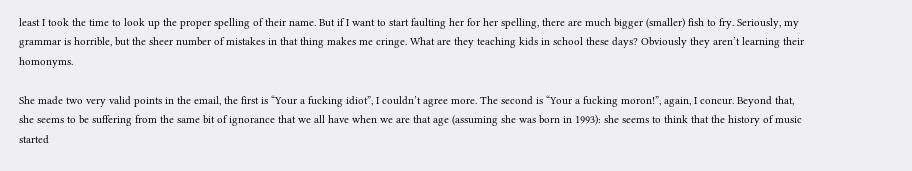least I took the time to look up the proper spelling of their name. But if I want to start faulting her for her spelling, there are much bigger (smaller) fish to fry. Seriously, my grammar is horrible, but the sheer number of mistakes in that thing makes me cringe. What are they teaching kids in school these days? Obviously they aren’t learning their homonyms.

She made two very valid points in the email, the first is “Your a fucking idiot”, I couldn’t agree more. The second is “Your a fucking moron!”, again, I concur. Beyond that, she seems to be suffering from the same bit of ignorance that we all have when we are that age (assuming she was born in 1993): she seems to think that the history of music started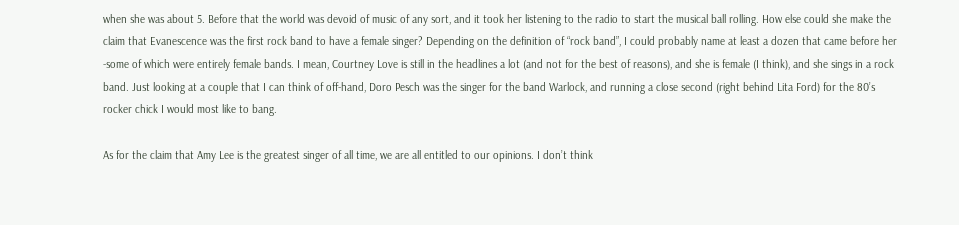when she was about 5. Before that the world was devoid of music of any sort, and it took her listening to the radio to start the musical ball rolling. How else could she make the claim that Evanescence was the first rock band to have a female singer? Depending on the definition of “rock band”, I could probably name at least a dozen that came before her -some of which were entirely female bands. I mean, Courtney Love is still in the headlines a lot (and not for the best of reasons), and she is female (I think), and she sings in a rock band. Just looking at a couple that I can think of off-hand, Doro Pesch was the singer for the band Warlock, and running a close second (right behind Lita Ford) for the 80’s rocker chick I would most like to bang.

As for the claim that Amy Lee is the greatest singer of all time, we are all entitled to our opinions. I don’t think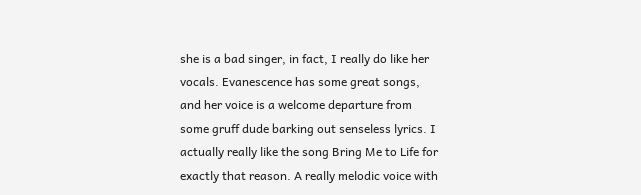she is a bad singer, in fact, I really do like her vocals. Evanescence has some great songs, and her voice is a welcome departure from some gruff dude barking out senseless lyrics. I actually really like the song Bring Me to Life for exactly that reason. A really melodic voice with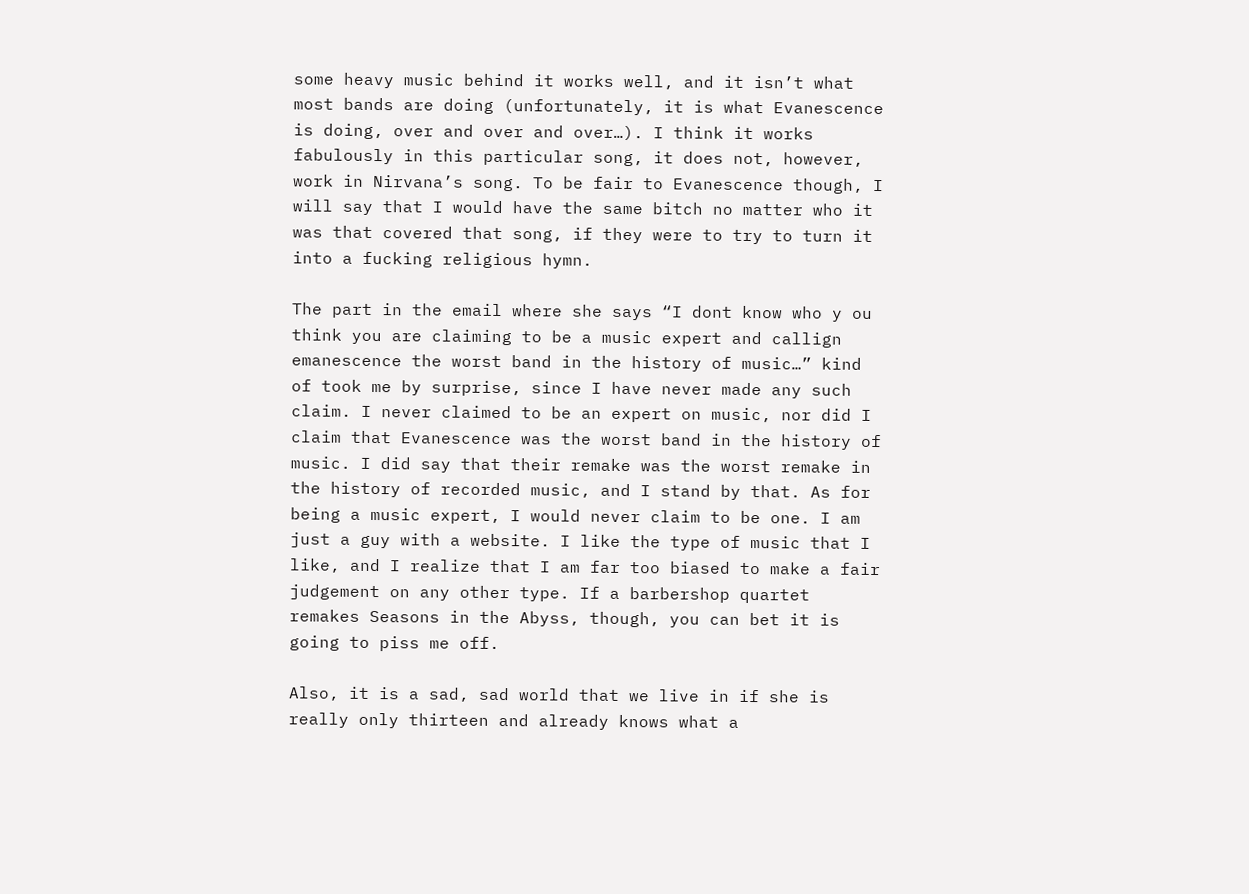some heavy music behind it works well, and it isn’t what most bands are doing (unfortunately, it is what Evanescence is doing, over and over and over…). I think it works fabulously in this particular song, it does not, however, work in Nirvana’s song. To be fair to Evanescence though, I will say that I would have the same bitch no matter who it was that covered that song, if they were to try to turn it into a fucking religious hymn.

The part in the email where she says “I dont know who y ou think you are claiming to be a music expert and callign emanescence the worst band in the history of music…” kind of took me by surprise, since I have never made any such claim. I never claimed to be an expert on music, nor did I claim that Evanescence was the worst band in the history of music. I did say that their remake was the worst remake in the history of recorded music, and I stand by that. As for being a music expert, I would never claim to be one. I am just a guy with a website. I like the type of music that I like, and I realize that I am far too biased to make a fair judgement on any other type. If a barbershop quartet remakes Seasons in the Abyss, though, you can bet it is going to piss me off.

Also, it is a sad, sad world that we live in if she is really only thirteen and already knows what a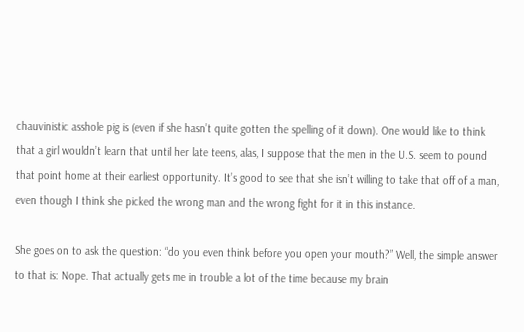chauvinistic asshole pig is (even if she hasn’t quite gotten the spelling of it down). One would like to think that a girl wouldn’t learn that until her late teens, alas, I suppose that the men in the U.S. seem to pound that point home at their earliest opportunity. It’s good to see that she isn’t willing to take that off of a man, even though I think she picked the wrong man and the wrong fight for it in this instance.

She goes on to ask the question: “do you even think before you open your mouth?” Well, the simple answer to that is: Nope. That actually gets me in trouble a lot of the time because my brain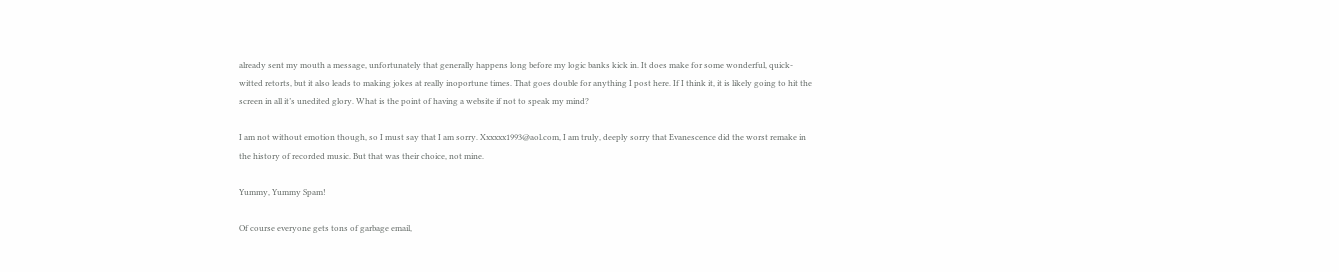already sent my mouth a message, unfortunately that generally happens long before my logic banks kick in. It does make for some wonderful, quick-witted retorts, but it also leads to making jokes at really inoportune times. That goes double for anything I post here. If I think it, it is likely going to hit the screen in all it’s unedited glory. What is the point of having a website if not to speak my mind?

I am not without emotion though, so I must say that I am sorry. Xxxxxx1993@aol.com, I am truly, deeply sorry that Evanescence did the worst remake in the history of recorded music. But that was their choice, not mine.

Yummy, Yummy Spam!

Of course everyone gets tons of garbage email,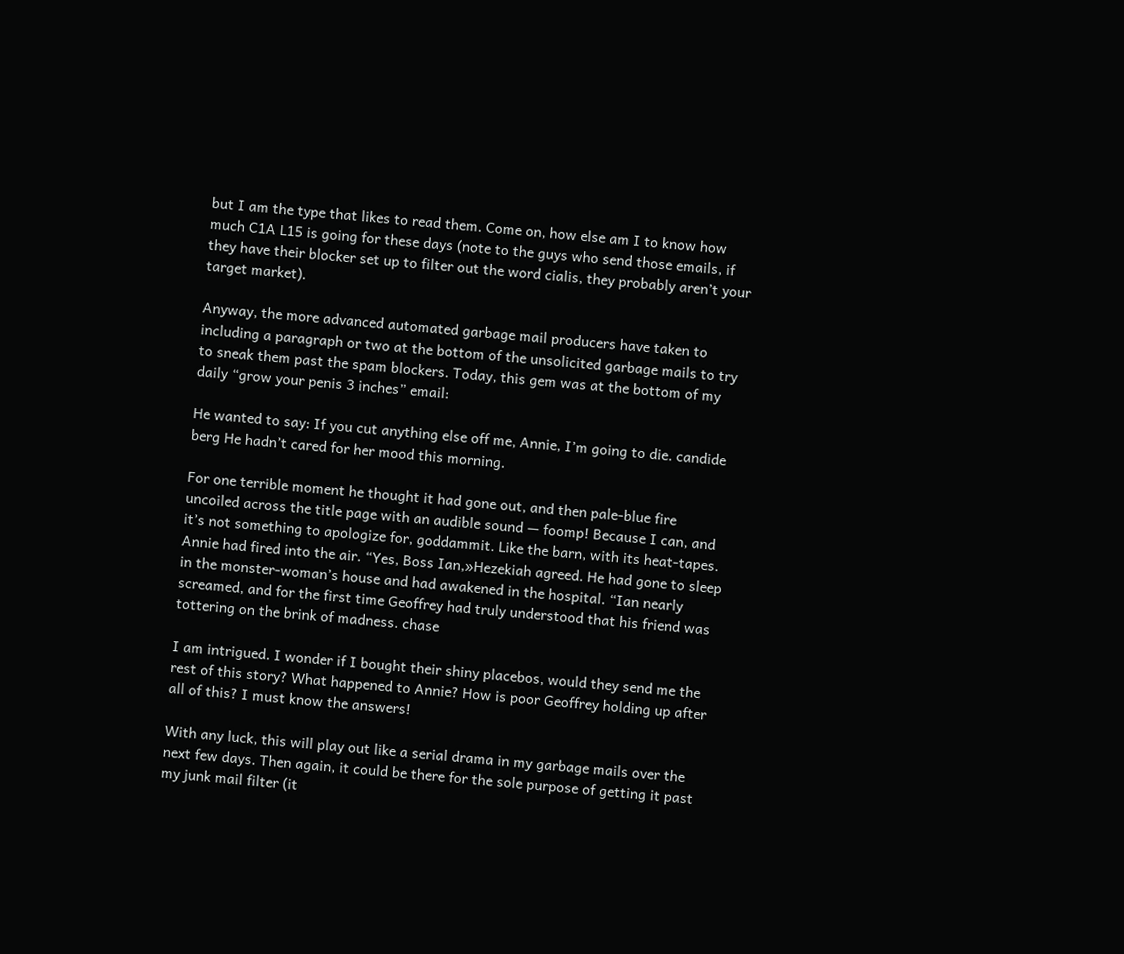but I am the type that likes to read them. Come on, how else am I to know how much C1A L15 is going for these days (note to the guys who send those emails, if they have their blocker set up to filter out the word cialis, they probably aren’t your target market).

Anyway, the more advanced automated garbage mail producers have taken to including a paragraph or two at the bottom of the unsolicited garbage mails to try to sneak them past the spam blockers. Today, this gem was at the bottom of my daily “grow your penis 3 inches” email:

He wanted to say: If you cut anything else off me, Annie, I’m going to die. candide berg He hadn’t cared for her mood this morning.

For one terrible moment he thought it had gone out, and then pale-blue fire uncoiled across the title page with an audible sound — foomp! Because I can, and it’s not something to apologize for, goddammit. Like the barn, with its heat-tapes. Annie had fired into the air. “Yes, Boss Ian,»Hezekiah agreed. He had gone to sleep in the monster-woman’s house and had awakened in the hospital. “Ian nearly screamed, and for the first time Geoffrey had truly understood that his friend was tottering on the brink of madness. chase

I am intrigued. I wonder if I bought their shiny placebos, would they send me the rest of this story? What happened to Annie? How is poor Geoffrey holding up after all of this? I must know the answers!

With any luck, this will play out like a serial drama in my garbage mails over the next few days. Then again, it could be there for the sole purpose of getting it past my junk mail filter (it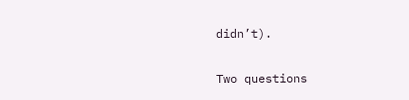didn’t).

Two questions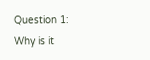Question 1: Why is it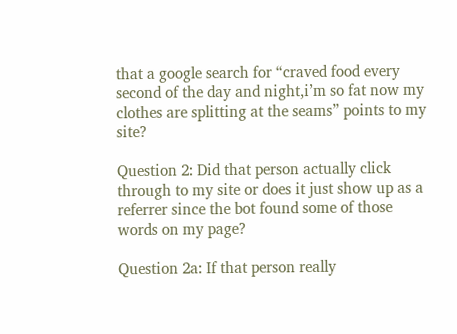that a google search for “craved food every second of the day and night,i’m so fat now my clothes are splitting at the seams” points to my site?

Question 2: Did that person actually click through to my site or does it just show up as a referrer since the bot found some of those words on my page?

Question 2a: If that person really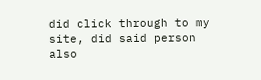did click through to my site, did said person also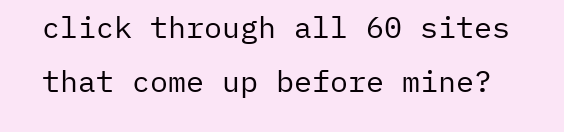click through all 60 sites that come up before mine?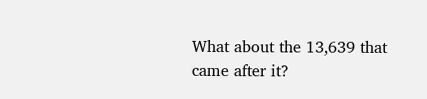What about the 13,639 that came after it?